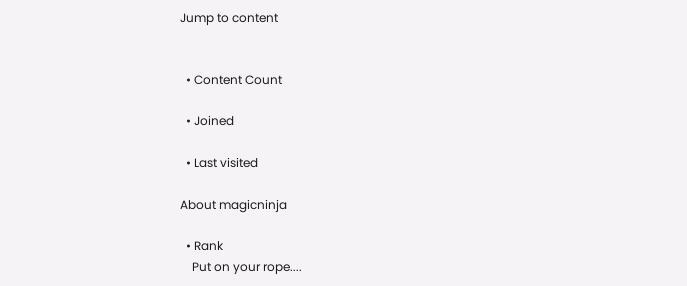Jump to content


  • Content Count

  • Joined

  • Last visited

About magicninja

  • Rank
    Put on your rope....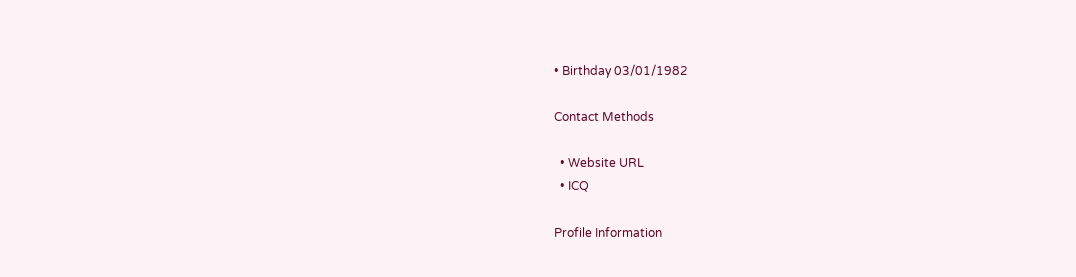• Birthday 03/01/1982

Contact Methods

  • Website URL
  • ICQ

Profile Information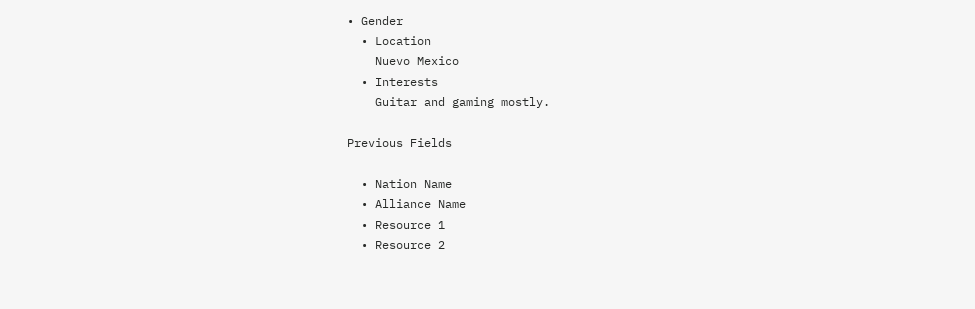• Gender
  • Location
    Nuevo Mexico
  • Interests
    Guitar and gaming mostly.

Previous Fields

  • Nation Name
  • Alliance Name
  • Resource 1
  • Resource 2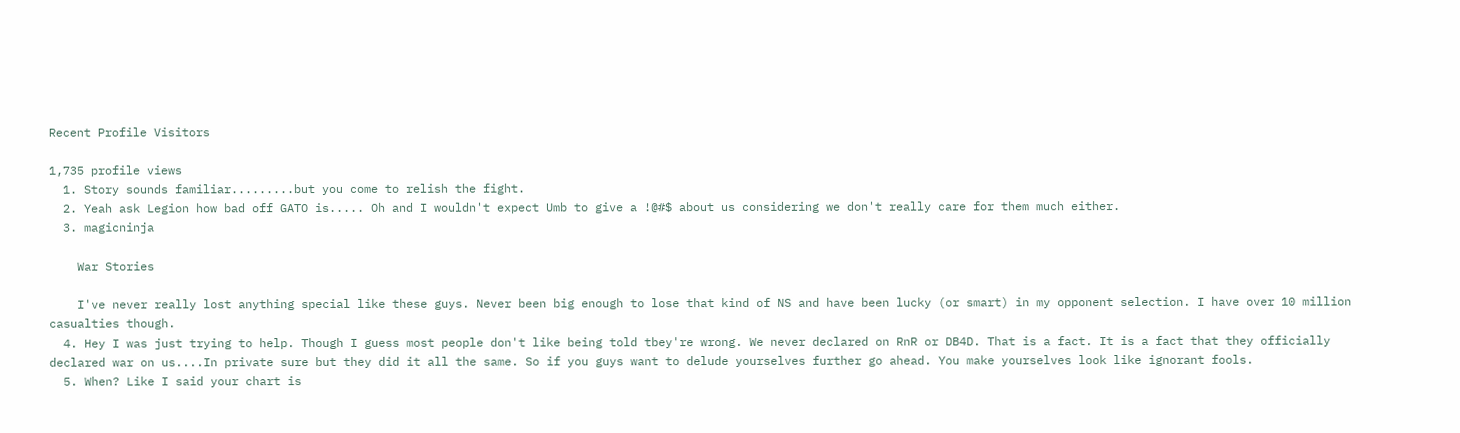Recent Profile Visitors

1,735 profile views
  1. Story sounds familiar.........but you come to relish the fight.
  2. Yeah ask Legion how bad off GATO is..... Oh and I wouldn't expect Umb to give a !@#$ about us considering we don't really care for them much either.
  3. magicninja

    War Stories

    I've never really lost anything special like these guys. Never been big enough to lose that kind of NS and have been lucky (or smart) in my opponent selection. I have over 10 million casualties though.
  4. Hey I was just trying to help. Though I guess most people don't like being told tbey're wrong. We never declared on RnR or DB4D. That is a fact. It is a fact that they officially declared war on us....In private sure but they did it all the same. So if you guys want to delude yourselves further go ahead. You make yourselves look like ignorant fools.
  5. When? Like I said your chart is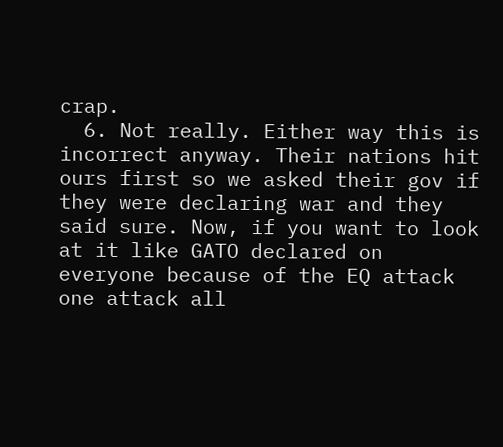crap.
  6. Not really. Either way this is incorrect anyway. Their nations hit ours first so we asked their gov if they were declaring war and they said sure. Now, if you want to look at it like GATO declared on everyone because of the EQ attack one attack all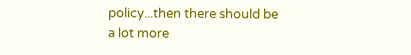policy...then there should be a lot more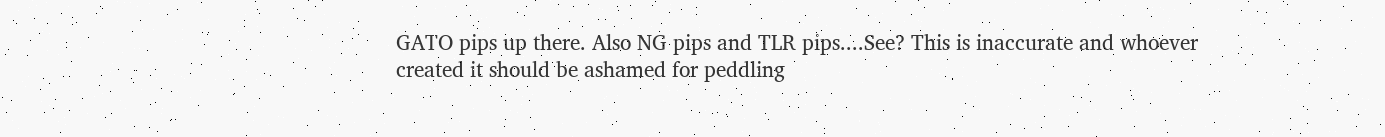GATO pips up there. Also NG pips and TLR pips....See? This is inaccurate and whoever created it should be ashamed for peddling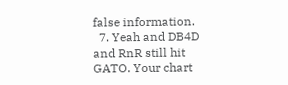false information.
  7. Yeah and DB4D and RnR still hit GATO. Your chart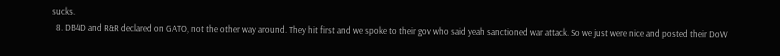sucks.
  8. DB4D and R&R declared on GATO, not the other way around. They hit first and we spoke to their gov who said yeah sanctioned war attack. So we just were nice and posted their DoW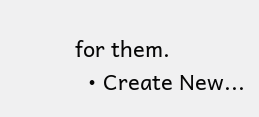for them.
  • Create New...